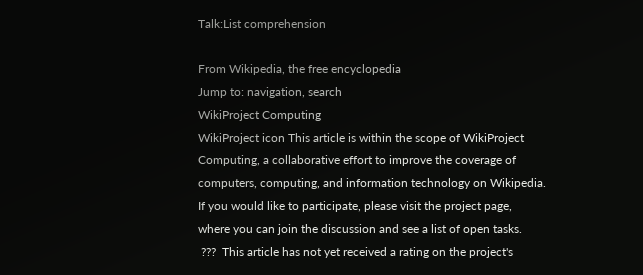Talk:List comprehension

From Wikipedia, the free encyclopedia
Jump to: navigation, search
WikiProject Computing
WikiProject icon This article is within the scope of WikiProject Computing, a collaborative effort to improve the coverage of computers, computing, and information technology on Wikipedia. If you would like to participate, please visit the project page, where you can join the discussion and see a list of open tasks.
 ???  This article has not yet received a rating on the project's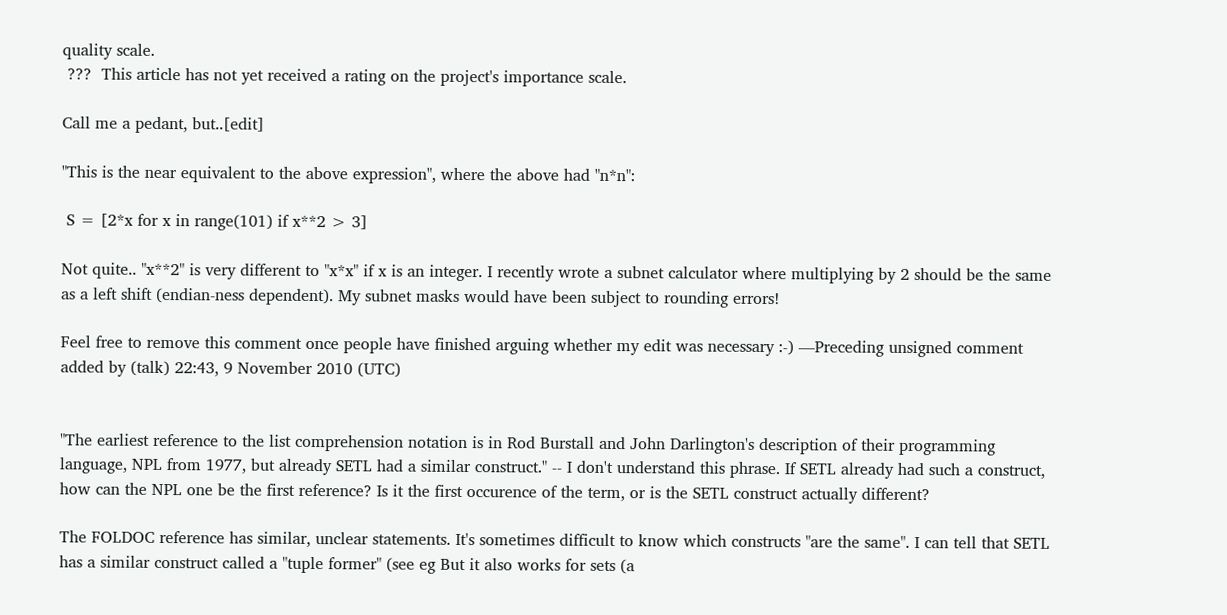quality scale.
 ???  This article has not yet received a rating on the project's importance scale.

Call me a pedant, but..[edit]

"This is the near equivalent to the above expression", where the above had "n*n":

 S = [2*x for x in range(101) if x**2 > 3]

Not quite.. "x**2" is very different to "x*x" if x is an integer. I recently wrote a subnet calculator where multiplying by 2 should be the same as a left shift (endian-ness dependent). My subnet masks would have been subject to rounding errors!

Feel free to remove this comment once people have finished arguing whether my edit was necessary :-) —Preceding unsigned comment added by (talk) 22:43, 9 November 2010 (UTC)


"The earliest reference to the list comprehension notation is in Rod Burstall and John Darlington's description of their programming language, NPL from 1977, but already SETL had a similar construct." -- I don't understand this phrase. If SETL already had such a construct, how can the NPL one be the first reference? Is it the first occurence of the term, or is the SETL construct actually different?

The FOLDOC reference has similar, unclear statements. It's sometimes difficult to know which constructs "are the same". I can tell that SETL has a similar construct called a "tuple former" (see eg But it also works for sets (a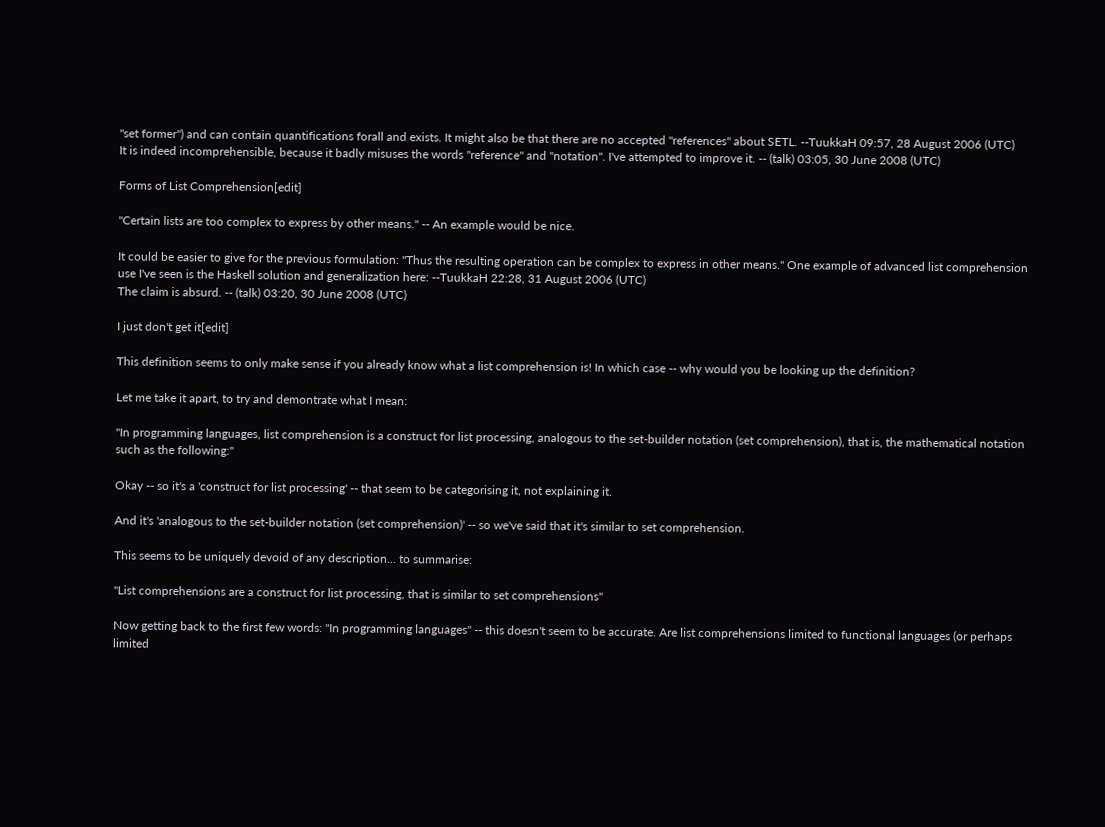"set former") and can contain quantifications forall and exists. It might also be that there are no accepted "references" about SETL. --TuukkaH 09:57, 28 August 2006 (UTC)
It is indeed incomprehensible, because it badly misuses the words "reference" and "notation". I've attempted to improve it. -- (talk) 03:05, 30 June 2008 (UTC)

Forms of List Comprehension[edit]

"Certain lists are too complex to express by other means." -- An example would be nice.

It could be easier to give for the previous formulation: "Thus the resulting operation can be complex to express in other means." One example of advanced list comprehension use I've seen is the Haskell solution and generalization here: --TuukkaH 22:28, 31 August 2006 (UTC)
The claim is absurd. -- (talk) 03:20, 30 June 2008 (UTC)

I just don't get it[edit]

This definition seems to only make sense if you already know what a list comprehension is! In which case -- why would you be looking up the definition?

Let me take it apart, to try and demontrate what I mean:

"In programming languages, list comprehension is a construct for list processing, analogous to the set-builder notation (set comprehension), that is, the mathematical notation such as the following:"

Okay -- so it's a 'construct for list processing' -- that seem to be categorising it, not explaining it.

And it's 'analogous to the set-builder notation (set comprehension)' -- so we've said that it's similar to set comprehension.

This seems to be uniquely devoid of any description... to summarise:

"List comprehensions are a construct for list processing, that is similar to set comprehensions"

Now getting back to the first few words: "In programming languages" -- this doesn't seem to be accurate. Are list comprehensions limited to functional languages (or perhaps limited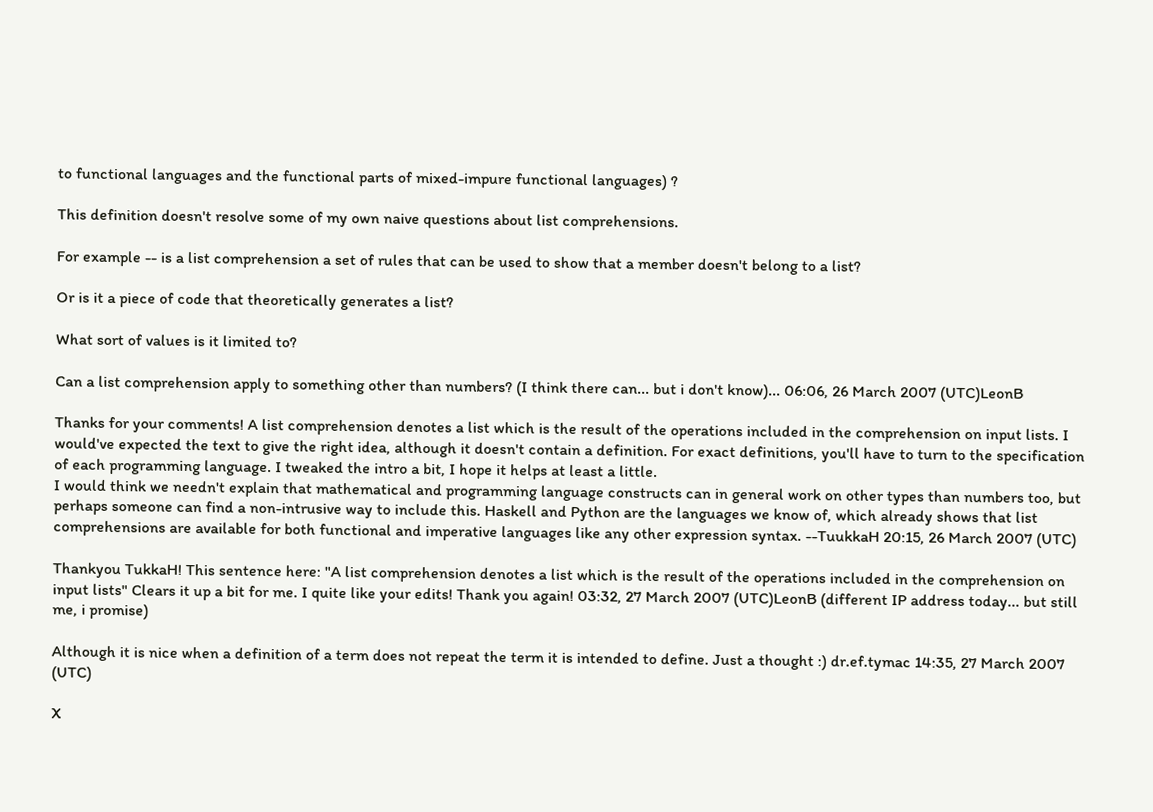to functional languages and the functional parts of mixed-impure functional languages) ?

This definition doesn't resolve some of my own naive questions about list comprehensions.

For example -- is a list comprehension a set of rules that can be used to show that a member doesn't belong to a list?

Or is it a piece of code that theoretically generates a list?

What sort of values is it limited to?

Can a list comprehension apply to something other than numbers? (I think there can... but i don't know)... 06:06, 26 March 2007 (UTC)LeonB

Thanks for your comments! A list comprehension denotes a list which is the result of the operations included in the comprehension on input lists. I would've expected the text to give the right idea, although it doesn't contain a definition. For exact definitions, you'll have to turn to the specification of each programming language. I tweaked the intro a bit, I hope it helps at least a little.
I would think we needn't explain that mathematical and programming language constructs can in general work on other types than numbers too, but perhaps someone can find a non-intrusive way to include this. Haskell and Python are the languages we know of, which already shows that list comprehensions are available for both functional and imperative languages like any other expression syntax. --TuukkaH 20:15, 26 March 2007 (UTC)

Thankyou TukkaH! This sentence here: "A list comprehension denotes a list which is the result of the operations included in the comprehension on input lists" Clears it up a bit for me. I quite like your edits! Thank you again! 03:32, 27 March 2007 (UTC)LeonB (different IP address today... but still me, i promise)

Although it is nice when a definition of a term does not repeat the term it is intended to define. Just a thought :) dr.ef.tymac 14:35, 27 March 2007 (UTC)

X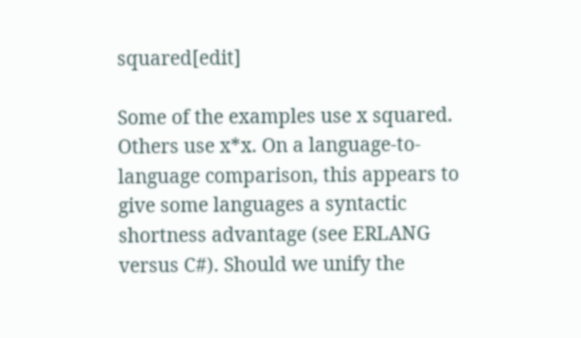squared[edit]

Some of the examples use x squared. Others use x*x. On a language-to-language comparison, this appears to give some languages a syntactic shortness advantage (see ERLANG versus C#). Should we unify the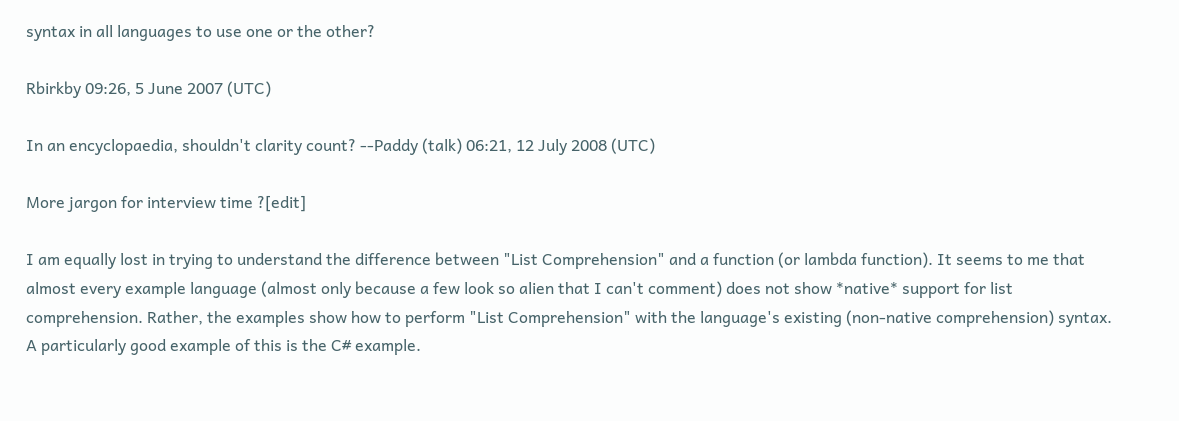syntax in all languages to use one or the other?

Rbirkby 09:26, 5 June 2007 (UTC)

In an encyclopaedia, shouldn't clarity count? --Paddy (talk) 06:21, 12 July 2008 (UTC)

More jargon for interview time ?[edit]

I am equally lost in trying to understand the difference between "List Comprehension" and a function (or lambda function). It seems to me that almost every example language (almost only because a few look so alien that I can't comment) does not show *native* support for list comprehension. Rather, the examples show how to perform "List Comprehension" with the language's existing (non-native comprehension) syntax. A particularly good example of this is the C# example.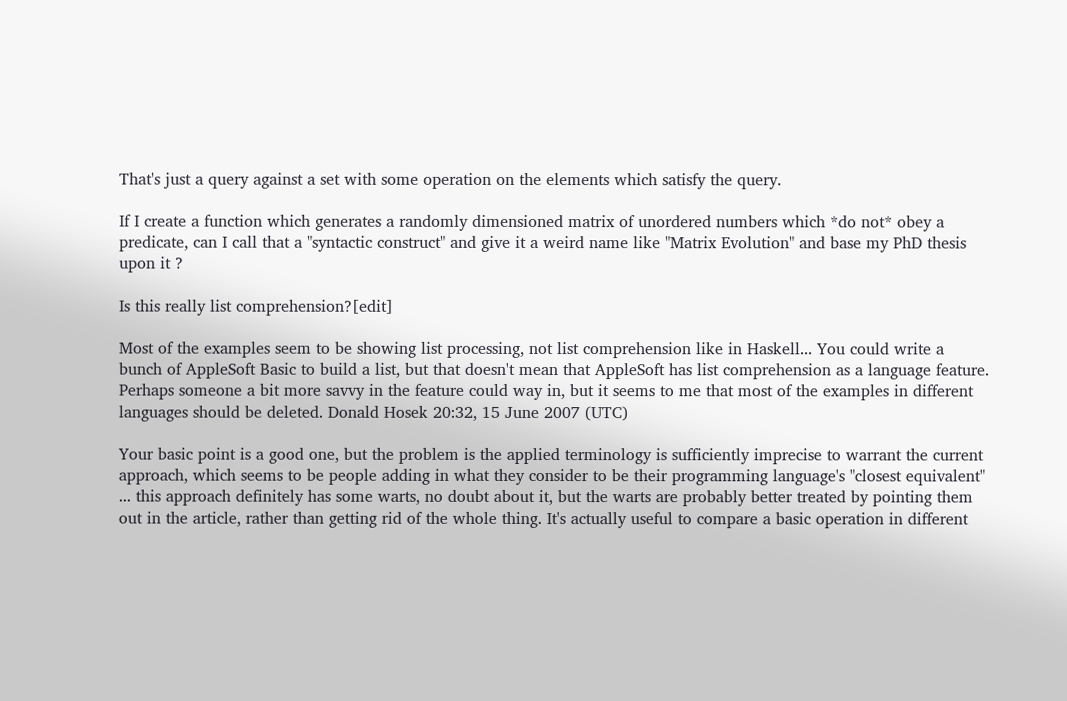That's just a query against a set with some operation on the elements which satisfy the query.

If I create a function which generates a randomly dimensioned matrix of unordered numbers which *do not* obey a predicate, can I call that a "syntactic construct" and give it a weird name like "Matrix Evolution" and base my PhD thesis upon it ?

Is this really list comprehension?[edit]

Most of the examples seem to be showing list processing, not list comprehension like in Haskell... You could write a bunch of AppleSoft Basic to build a list, but that doesn't mean that AppleSoft has list comprehension as a language feature. Perhaps someone a bit more savvy in the feature could way in, but it seems to me that most of the examples in different languages should be deleted. Donald Hosek 20:32, 15 June 2007 (UTC)

Your basic point is a good one, but the problem is the applied terminology is sufficiently imprecise to warrant the current approach, which seems to be people adding in what they consider to be their programming language's "closest equivalent" ... this approach definitely has some warts, no doubt about it, but the warts are probably better treated by pointing them out in the article, rather than getting rid of the whole thing. It's actually useful to compare a basic operation in different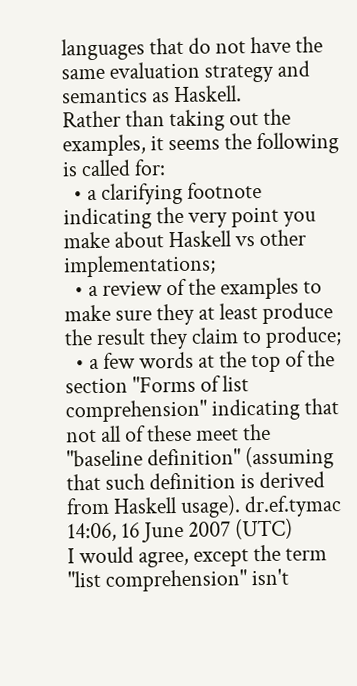languages that do not have the same evaluation strategy and semantics as Haskell.
Rather than taking out the examples, it seems the following is called for:
  • a clarifying footnote indicating the very point you make about Haskell vs other implementations;
  • a review of the examples to make sure they at least produce the result they claim to produce;
  • a few words at the top of the section "Forms of list comprehension" indicating that not all of these meet the "baseline definition" (assuming that such definition is derived from Haskell usage). dr.ef.tymac 14:06, 16 June 2007 (UTC)
I would agree, except the term "list comprehension" isn't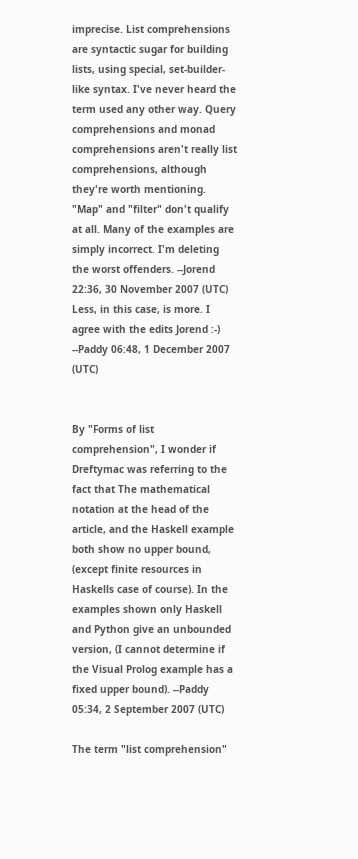imprecise. List comprehensions are syntactic sugar for building lists, using special, set-builder-like syntax. I've never heard the term used any other way. Query comprehensions and monad comprehensions aren't really list comprehensions, although they're worth mentioning. "Map" and "filter" don't qualify at all. Many of the examples are simply incorrect. I'm deleting the worst offenders. --Jorend 22:36, 30 November 2007 (UTC)
Less, in this case, is more. I agree with the edits Jorend :-) --Paddy 06:48, 1 December 2007 (UTC)


By "Forms of list comprehension", I wonder if Dreftymac was referring to the fact that The mathematical notation at the head of the article, and the Haskell example both show no upper bound, (except finite resources in Haskells case of course). In the examples shown only Haskell and Python give an unbounded version, (I cannot determine if the Visual Prolog example has a fixed upper bound). --Paddy 05:34, 2 September 2007 (UTC)

The term "list comprehension"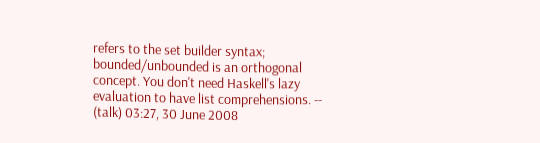refers to the set builder syntax; bounded/unbounded is an orthogonal concept. You don't need Haskell's lazy evaluation to have list comprehensions. -- (talk) 03:27, 30 June 2008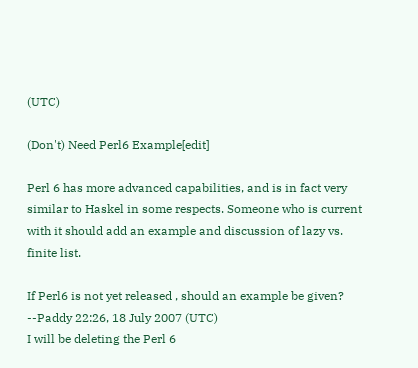(UTC)

(Don't) Need Perl6 Example[edit]

Perl 6 has more advanced capabilities, and is in fact very similar to Haskel in some respects. Someone who is current with it should add an example and discussion of lazy vs. finite list.

If Perl6 is not yet released , should an example be given? --Paddy 22:26, 18 July 2007 (UTC)
I will be deleting the Perl 6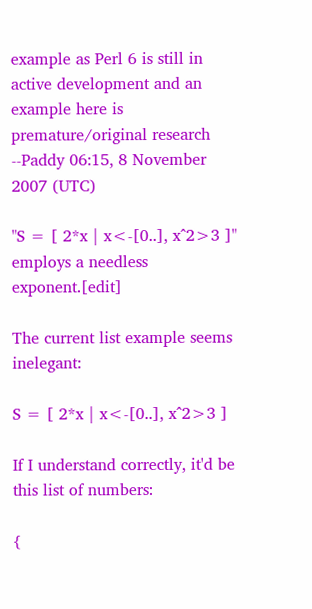example as Perl 6 is still in active development and an example here is premature/original research --Paddy 06:15, 8 November 2007 (UTC)

"S = [ 2*x | x<-[0..], x^2>3 ]" employs a needless exponent.[edit]

The current list example seems inelegant:

S = [ 2*x | x<-[0..], x^2>3 ]

If I understand correctly, it'd be this list of numbers:

{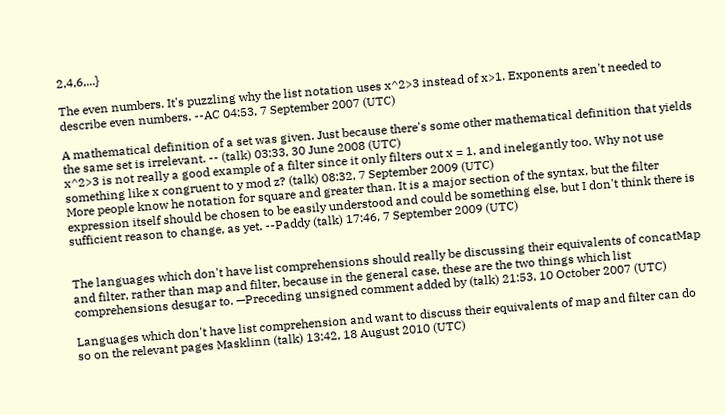2,4,6,...}

The even numbers. It's puzzling why the list notation uses x^2>3 instead of x>1. Exponents aren't needed to describe even numbers. --AC 04:53, 7 September 2007 (UTC)

A mathematical definition of a set was given. Just because there's some other mathematical definition that yields the same set is irrelevant. -- (talk) 03:33, 30 June 2008 (UTC)
x^2>3 is not really a good example of a filter since it only filters out x = 1, and inelegantly too. Why not use something like x congruent to y mod z? (talk) 08:32, 7 September 2009 (UTC)
More people know he notation for square and greater than. It is a major section of the syntax, but the filter expression itself should be chosen to be easily understood and could be something else, but I don't think there is sufficient reason to change, as yet. --Paddy (talk) 17:46, 7 September 2009 (UTC)


The languages which don't have list comprehensions should really be discussing their equivalents of concatMap and filter, rather than map and filter, because in the general case, these are the two things which list comprehensions desugar to. —Preceding unsigned comment added by (talk) 21:53, 10 October 2007 (UTC)

Languages which don't have list comprehension and want to discuss their equivalents of map and filter can do so on the relevant pages Masklinn (talk) 13:42, 18 August 2010 (UTC)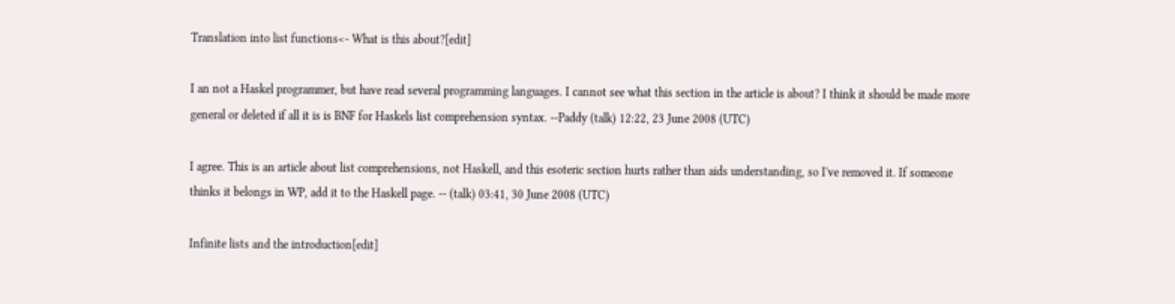Translation into list functions<- What is this about?[edit]

I an not a Haskel programmer, but have read several programming languages. I cannot see what this section in the article is about? I think it should be made more general or deleted if all it is is BNF for Haskels list comprehension syntax. --Paddy (talk) 12:22, 23 June 2008 (UTC)

I agree. This is an article about list comprehensions, not Haskell, and this esoteric section hurts rather than aids understanding, so I've removed it. If someone thinks it belongs in WP, add it to the Haskell page. -- (talk) 03:41, 30 June 2008 (UTC)

Infinite lists and the introduction[edit]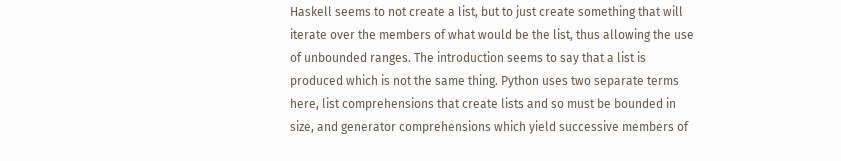Haskell seems to not create a list, but to just create something that will iterate over the members of what would be the list, thus allowing the use of unbounded ranges. The introduction seems to say that a list is produced which is not the same thing. Python uses two separate terms here, list comprehensions that create lists and so must be bounded in size, and generator comprehensions which yield successive members of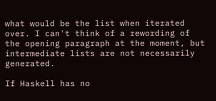what would be the list when iterated over. I can't think of a rewording of the opening paragraph at the moment, but intermediate lists are not necessarily generated.

If Haskell has no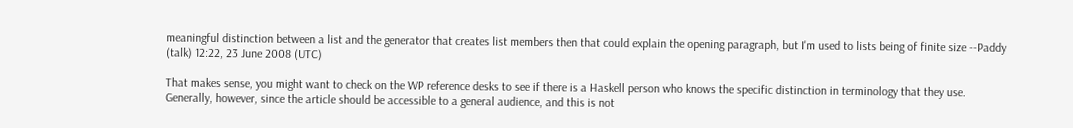meaningful distinction between a list and the generator that creates list members then that could explain the opening paragraph, but I'm used to lists being of finite size --Paddy (talk) 12:22, 23 June 2008 (UTC)

That makes sense, you might want to check on the WP reference desks to see if there is a Haskell person who knows the specific distinction in terminology that they use. Generally, however, since the article should be accessible to a general audience, and this is not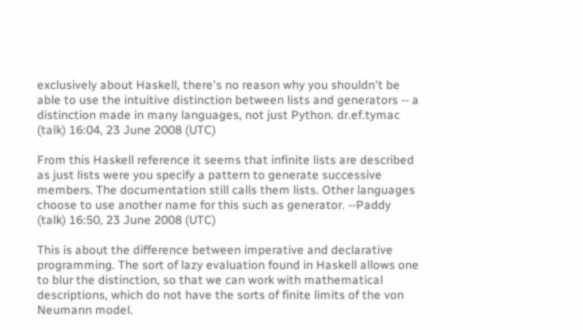exclusively about Haskell, there's no reason why you shouldn't be able to use the intuitive distinction between lists and generators -- a distinction made in many languages, not just Python. dr.ef.tymac (talk) 16:04, 23 June 2008 (UTC)

From this Haskell reference it seems that infinite lists are described as just lists were you specify a pattern to generate successive members. The documentation still calls them lists. Other languages choose to use another name for this such as generator. --Paddy (talk) 16:50, 23 June 2008 (UTC)

This is about the difference between imperative and declarative programming. The sort of lazy evaluation found in Haskell allows one to blur the distinction, so that we can work with mathematical descriptions, which do not have the sorts of finite limits of the von Neumann model.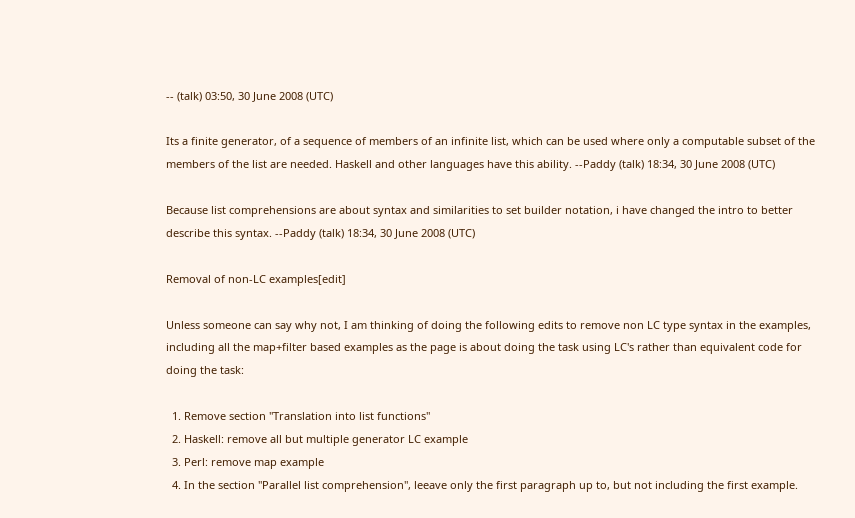-- (talk) 03:50, 30 June 2008 (UTC)

Its a finite generator, of a sequence of members of an infinite list, which can be used where only a computable subset of the members of the list are needed. Haskell and other languages have this ability. --Paddy (talk) 18:34, 30 June 2008 (UTC)

Because list comprehensions are about syntax and similarities to set builder notation, i have changed the intro to better describe this syntax. --Paddy (talk) 18:34, 30 June 2008 (UTC)

Removal of non-LC examples[edit]

Unless someone can say why not, I am thinking of doing the following edits to remove non LC type syntax in the examples, including all the map+filter based examples as the page is about doing the task using LC's rather than equivalent code for doing the task:

  1. Remove section "Translation into list functions"
  2. Haskell: remove all but multiple generator LC example
  3. Perl: remove map example
  4. In the section "Parallel list comprehension", leeave only the first paragraph up to, but not including the first example.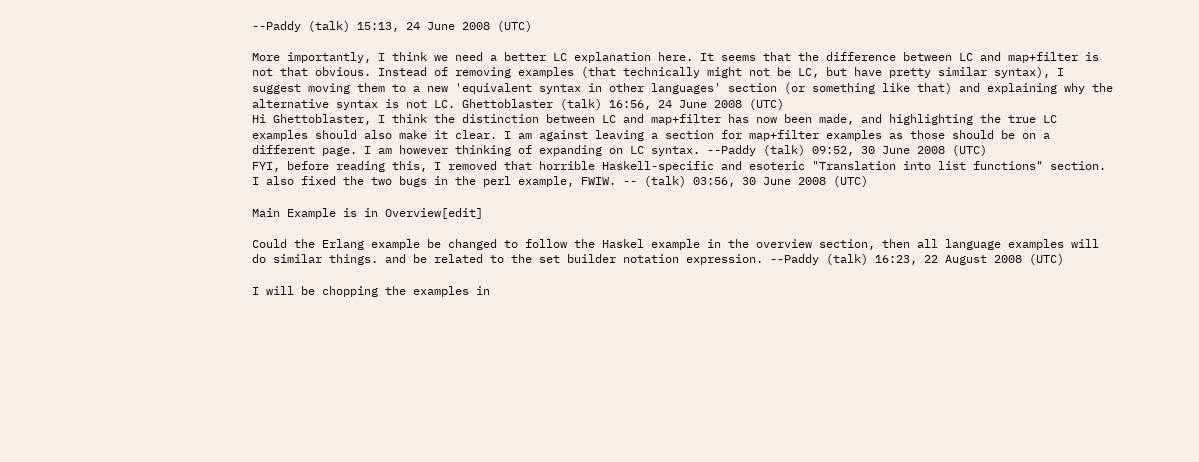--Paddy (talk) 15:13, 24 June 2008 (UTC)

More importantly, I think we need a better LC explanation here. It seems that the difference between LC and map+filter is not that obvious. Instead of removing examples (that technically might not be LC, but have pretty similar syntax), I suggest moving them to a new 'equivalent syntax in other languages' section (or something like that) and explaining why the alternative syntax is not LC. Ghettoblaster (talk) 16:56, 24 June 2008 (UTC)
Hi Ghettoblaster, I think the distinction between LC and map+filter has now been made, and highlighting the true LC examples should also make it clear. I am against leaving a section for map+filter examples as those should be on a different page. I am however thinking of expanding on LC syntax. --Paddy (talk) 09:52, 30 June 2008 (UTC)
FYI, before reading this, I removed that horrible Haskell-specific and esoteric "Translation into list functions" section. I also fixed the two bugs in the perl example, FWIW. -- (talk) 03:56, 30 June 2008 (UTC)

Main Example is in Overview[edit]

Could the Erlang example be changed to follow the Haskel example in the overview section, then all language examples will do similar things. and be related to the set builder notation expression. --Paddy (talk) 16:23, 22 August 2008 (UTC)

I will be chopping the examples in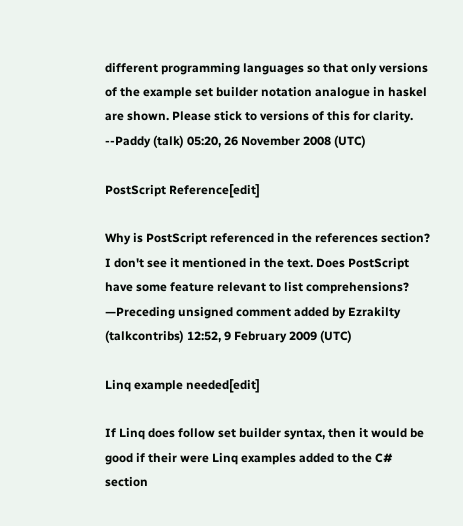different programming languages so that only versions of the example set builder notation analogue in haskel are shown. Please stick to versions of this for clarity. --Paddy (talk) 05:20, 26 November 2008 (UTC)

PostScript Reference[edit]

Why is PostScript referenced in the references section? I don't see it mentioned in the text. Does PostScript have some feature relevant to list comprehensions? —Preceding unsigned comment added by Ezrakilty (talkcontribs) 12:52, 9 February 2009 (UTC)

Linq example needed[edit]

If Linq does follow set builder syntax, then it would be good if their were Linq examples added to the C# section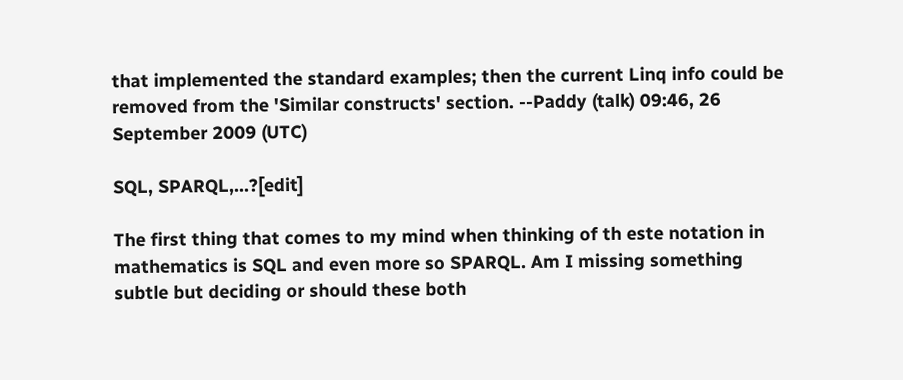that implemented the standard examples; then the current Linq info could be removed from the 'Similar constructs' section. --Paddy (talk) 09:46, 26 September 2009 (UTC)

SQL, SPARQL,...?[edit]

The first thing that comes to my mind when thinking of th este notation in mathematics is SQL and even more so SPARQL. Am I missing something subtle but deciding or should these both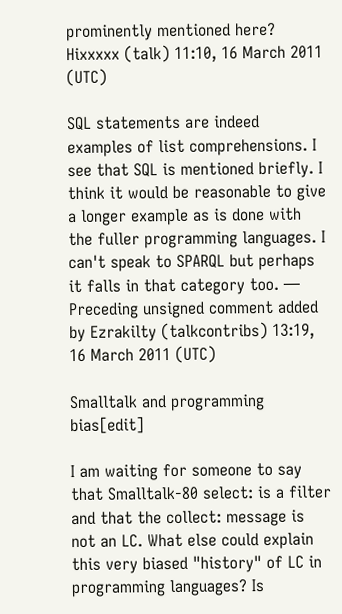prominently mentioned here? Hixxxxx (talk) 11:10, 16 March 2011 (UTC)

SQL statements are indeed examples of list comprehensions. I see that SQL is mentioned briefly. I think it would be reasonable to give a longer example as is done with the fuller programming languages. I can't speak to SPARQL but perhaps it falls in that category too. — Preceding unsigned comment added by Ezrakilty (talkcontribs) 13:19, 16 March 2011 (UTC)

Smalltalk and programming bias[edit]

I am waiting for someone to say that Smalltalk-80 select: is a filter and that the collect: message is not an LC. What else could explain this very biased "history" of LC in programming languages? Is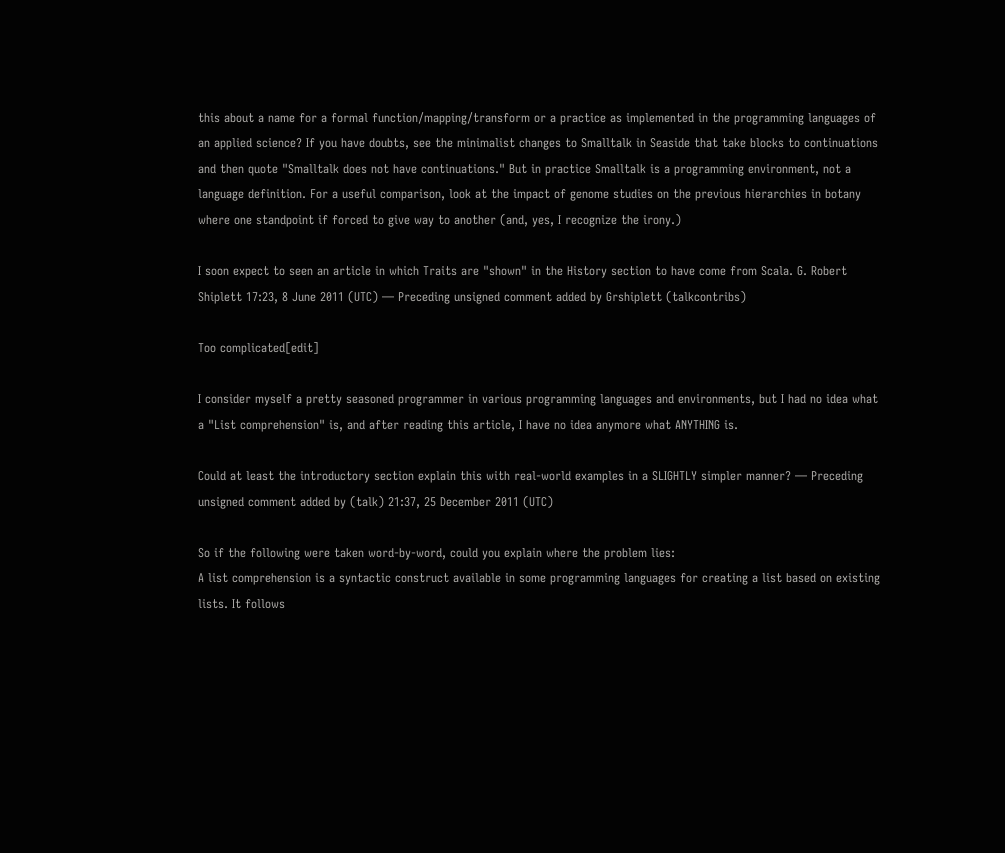this about a name for a formal function/mapping/transform or a practice as implemented in the programming languages of an applied science? If you have doubts, see the minimalist changes to Smalltalk in Seaside that take blocks to continuations and then quote "Smalltalk does not have continuations." But in practice Smalltalk is a programming environment, not a language definition. For a useful comparison, look at the impact of genome studies on the previous hierarchies in botany where one standpoint if forced to give way to another (and, yes, I recognize the irony.)

I soon expect to seen an article in which Traits are "shown" in the History section to have come from Scala. G. Robert Shiplett 17:23, 8 June 2011 (UTC) — Preceding unsigned comment added by Grshiplett (talkcontribs)

Too complicated[edit]

I consider myself a pretty seasoned programmer in various programming languages and environments, but I had no idea what a "List comprehension" is, and after reading this article, I have no idea anymore what ANYTHING is.

Could at least the introductory section explain this with real-world examples in a SLIGHTLY simpler manner? — Preceding unsigned comment added by (talk) 21:37, 25 December 2011 (UTC)

So if the following were taken word-by-word, could you explain where the problem lies:
A list comprehension is a syntactic construct available in some programming languages for creating a list based on existing lists. It follows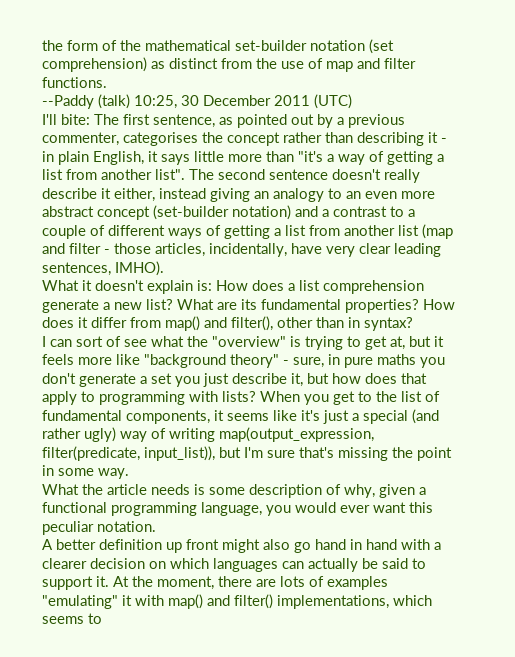the form of the mathematical set-builder notation (set comprehension) as distinct from the use of map and filter functions.
--Paddy (talk) 10:25, 30 December 2011 (UTC)
I'll bite: The first sentence, as pointed out by a previous commenter, categorises the concept rather than describing it - in plain English, it says little more than "it's a way of getting a list from another list". The second sentence doesn't really describe it either, instead giving an analogy to an even more abstract concept (set-builder notation) and a contrast to a couple of different ways of getting a list from another list (map and filter - those articles, incidentally, have very clear leading sentences, IMHO).
What it doesn't explain is: How does a list comprehension generate a new list? What are its fundamental properties? How does it differ from map() and filter(), other than in syntax?
I can sort of see what the "overview" is trying to get at, but it feels more like "background theory" - sure, in pure maths you don't generate a set you just describe it, but how does that apply to programming with lists? When you get to the list of fundamental components, it seems like it's just a special (and rather ugly) way of writing map(output_expression, filter(predicate, input_list)), but I'm sure that's missing the point in some way.
What the article needs is some description of why, given a functional programming language, you would ever want this peculiar notation.
A better definition up front might also go hand in hand with a clearer decision on which languages can actually be said to support it. At the moment, there are lots of examples "emulating" it with map() and filter() implementations, which seems to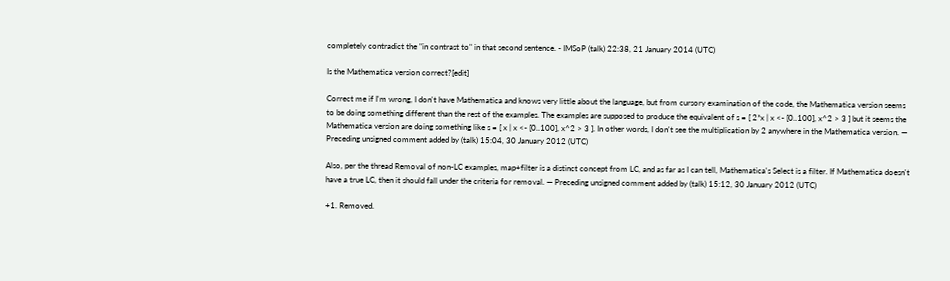completely contradict the "in contrast to" in that second sentence. - IMSoP (talk) 22:38, 21 January 2014 (UTC)

Is the Mathematica version correct?[edit]

Correct me if I'm wrong, I don't have Mathematica and knows very little about the language, but from cursory examination of the code, the Mathematica version seems to be doing something different than the rest of the examples. The examples are supposed to produce the equivalent of s = [ 2*x | x <- [0..100], x^2 > 3 ] but it seems the Mathematica version are doing something like s = [ x | x <- [0..100], x^2 > 3 ]. In other words, I don't see the multiplication by 2 anywhere in the Mathematica version. — Preceding unsigned comment added by (talk) 15:04, 30 January 2012 (UTC)

Also, per the thread Removal of non-LC examples, map+filter is a distinct concept from LC, and as far as I can tell, Mathematica's Select is a filter. If Mathematica doesn't have a true LC, then it should fall under the criteria for removal. — Preceding unsigned comment added by (talk) 15:12, 30 January 2012 (UTC)

+1. Removed.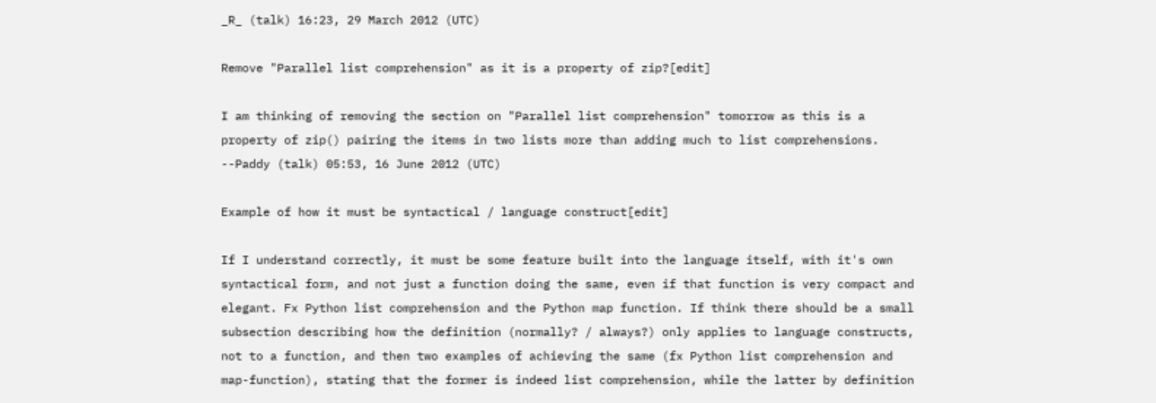_R_ (talk) 16:23, 29 March 2012 (UTC)

Remove "Parallel list comprehension" as it is a property of zip?[edit]

I am thinking of removing the section on "Parallel list comprehension" tomorrow as this is a property of zip() pairing the items in two lists more than adding much to list comprehensions. --Paddy (talk) 05:53, 16 June 2012 (UTC)

Example of how it must be syntactical / language construct[edit]

If I understand correctly, it must be some feature built into the language itself, with it's own syntactical form, and not just a function doing the same, even if that function is very compact and elegant. Fx Python list comprehension and the Python map function. If think there should be a small subsection describing how the definition (normally? / always?) only applies to language constructs, not to a function, and then two examples of achieving the same (fx Python list comprehension and map-function), stating that the former is indeed list comprehension, while the latter by definition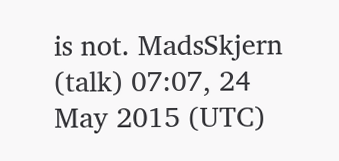is not. MadsSkjern (talk) 07:07, 24 May 2015 (UTC)